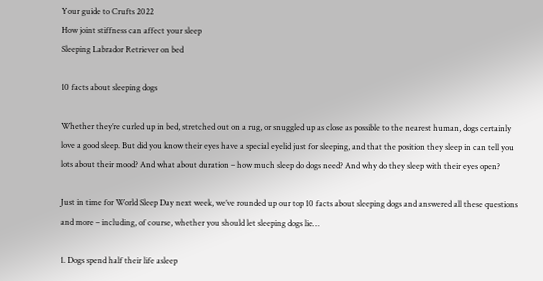Your guide to Crufts 2022
How joint stiffness can affect your sleep
Sleeping Labrador Retriever on bed

10 facts about sleeping dogs

Whether they’re curled up in bed, stretched out on a rug, or snuggled up as close as possible to the nearest human, dogs certainly love a good sleep. But did you know their eyes have a special eyelid just for sleeping, and that the position they sleep in can tell you lots about their mood? And what about duration – how much sleep do dogs need? And why do they sleep with their eyes open?

Just in time for World Sleep Day next week, we’ve rounded up our top 10 facts about sleeping dogs and answered all these questions and more – including, of course, whether you should let sleeping dogs lie…

1. Dogs spend half their life asleep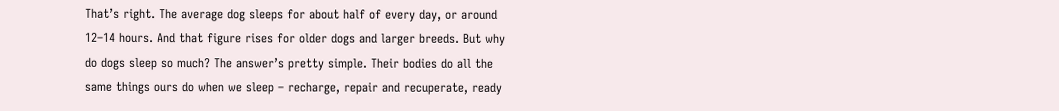That’s right. The average dog sleeps for about half of every day, or around 12–14 hours. And that figure rises for older dogs and larger breeds. But why do dogs sleep so much? The answer’s pretty simple. Their bodies do all the same things ours do when we sleep – recharge, repair and recuperate, ready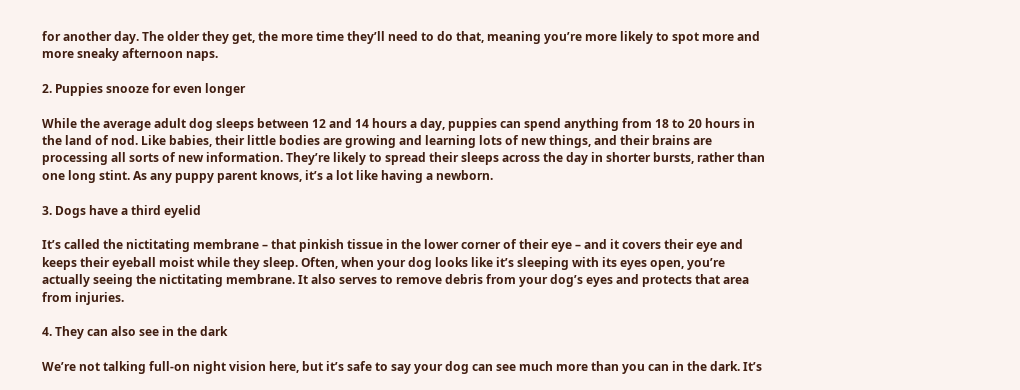for another day. The older they get, the more time they’ll need to do that, meaning you’re more likely to spot more and more sneaky afternoon naps.

2. Puppies snooze for even longer

While the average adult dog sleeps between 12 and 14 hours a day, puppies can spend anything from 18 to 20 hours in the land of nod. Like babies, their little bodies are growing and learning lots of new things, and their brains are processing all sorts of new information. They’re likely to spread their sleeps across the day in shorter bursts, rather than one long stint. As any puppy parent knows, it’s a lot like having a newborn.

3. Dogs have a third eyelid

It’s called the nictitating membrane – that pinkish tissue in the lower corner of their eye – and it covers their eye and keeps their eyeball moist while they sleep. Often, when your dog looks like it’s sleeping with its eyes open, you’re actually seeing the nictitating membrane. It also serves to remove debris from your dog’s eyes and protects that area from injuries.

4. They can also see in the dark

We’re not talking full-on night vision here, but it’s safe to say your dog can see much more than you can in the dark. It’s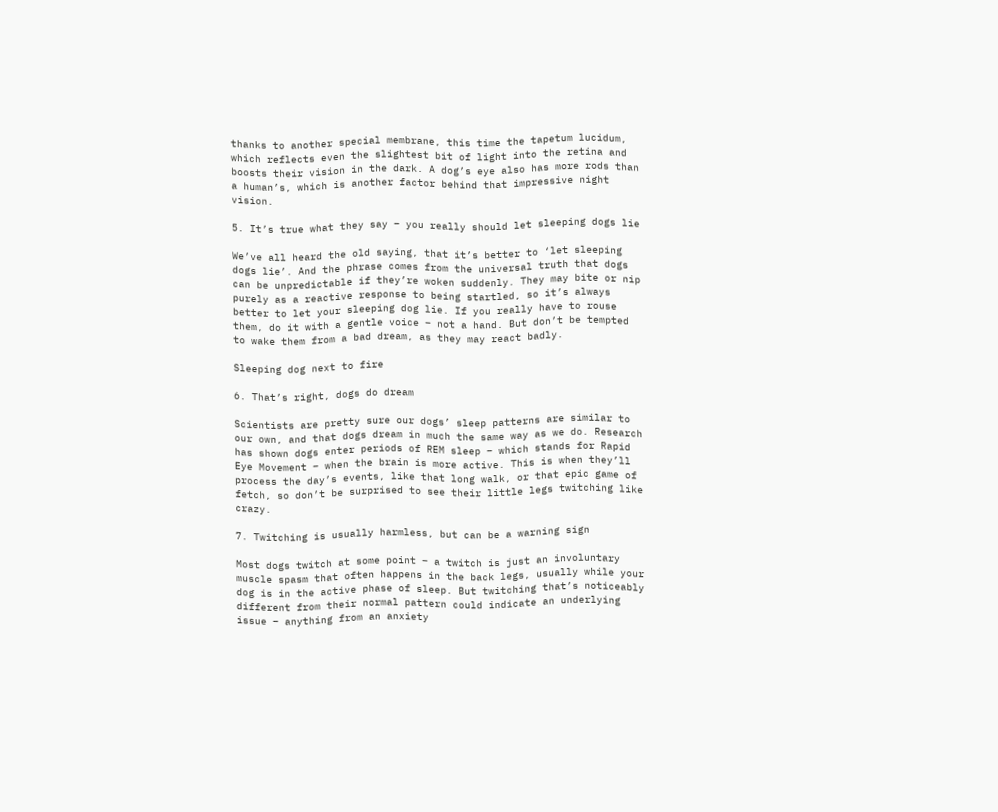thanks to another special membrane, this time the tapetum lucidum, which reflects even the slightest bit of light into the retina and boosts their vision in the dark. A dog’s eye also has more rods than a human’s, which is another factor behind that impressive night vision.

5. It’s true what they say – you really should let sleeping dogs lie

We’ve all heard the old saying, that it’s better to ‘let sleeping dogs lie’. And the phrase comes from the universal truth that dogs can be unpredictable if they’re woken suddenly. They may bite or nip purely as a reactive response to being startled, so it’s always better to let your sleeping dog lie. If you really have to rouse them, do it with a gentle voice – not a hand. But don’t be tempted to wake them from a bad dream, as they may react badly.

Sleeping dog next to fire

6. That’s right, dogs do dream

Scientists are pretty sure our dogs’ sleep patterns are similar to our own, and that dogs dream in much the same way as we do. Research has shown dogs enter periods of REM sleep – which stands for Rapid Eye Movement – when the brain is more active. This is when they’ll process the day’s events, like that long walk, or that epic game of fetch, so don’t be surprised to see their little legs twitching like crazy.

7. Twitching is usually harmless, but can be a warning sign

Most dogs twitch at some point – a twitch is just an involuntary muscle spasm that often happens in the back legs, usually while your dog is in the active phase of sleep. But twitching that’s noticeably different from their normal pattern could indicate an underlying issue – anything from an anxiety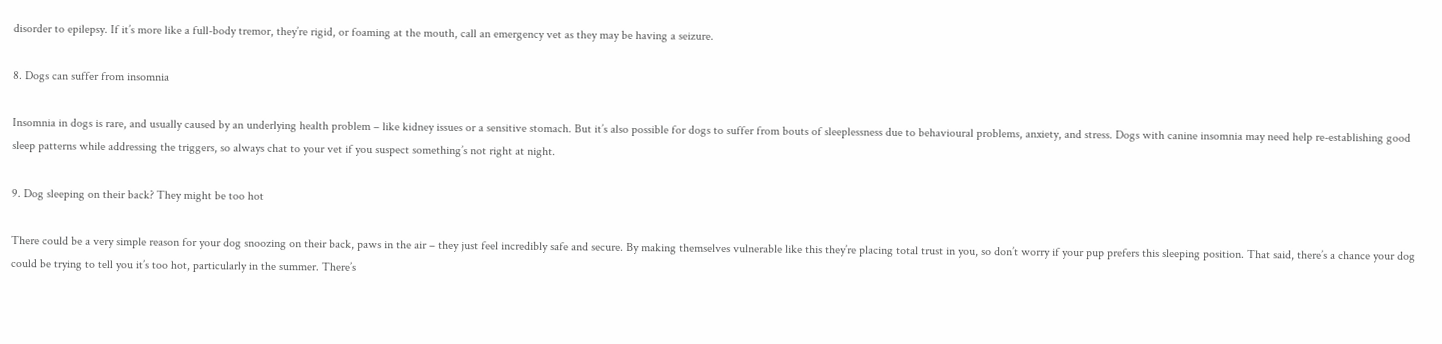disorder to epilepsy. If it’s more like a full-body tremor, they’re rigid, or foaming at the mouth, call an emergency vet as they may be having a seizure.

8. Dogs can suffer from insomnia

Insomnia in dogs is rare, and usually caused by an underlying health problem – like kidney issues or a sensitive stomach. But it’s also possible for dogs to suffer from bouts of sleeplessness due to behavioural problems, anxiety, and stress. Dogs with canine insomnia may need help re-establishing good sleep patterns while addressing the triggers, so always chat to your vet if you suspect something’s not right at night.

9. Dog sleeping on their back? They might be too hot

There could be a very simple reason for your dog snoozing on their back, paws in the air – they just feel incredibly safe and secure. By making themselves vulnerable like this they’re placing total trust in you, so don’t worry if your pup prefers this sleeping position. That said, there’s a chance your dog could be trying to tell you it’s too hot, particularly in the summer. There’s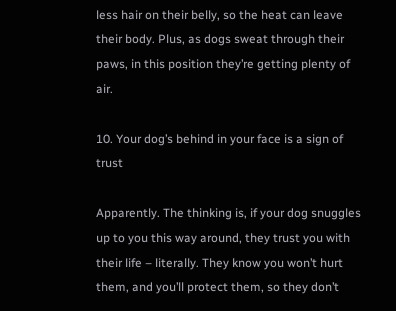less hair on their belly, so the heat can leave their body. Plus, as dogs sweat through their paws, in this position they’re getting plenty of air.

10. Your dog’s behind in your face is a sign of trust

Apparently. The thinking is, if your dog snuggles up to you this way around, they trust you with their life – literally. They know you won’t hurt them, and you’ll protect them, so they don’t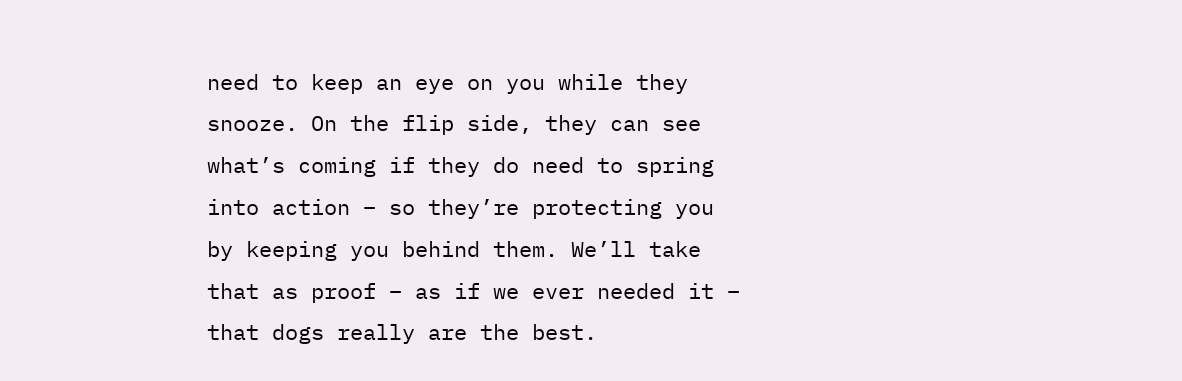need to keep an eye on you while they snooze. On the flip side, they can see what’s coming if they do need to spring into action – so they’re protecting you by keeping you behind them. We’ll take that as proof – as if we ever needed it – that dogs really are the best.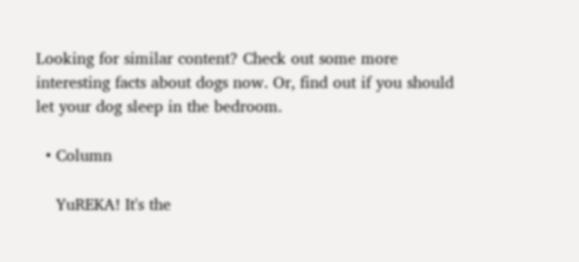Looking for similar content? Check out some more interesting facts about dogs now. Or, find out if you should let your dog sleep in the bedroom.

  • Column

    YuREKA! It's the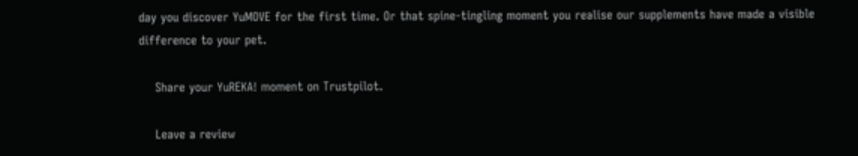day you discover YuMOVE for the first time. Or that spine-tingling moment you realise our supplements have made a visible difference to your pet.

    Share your YuREKA! moment on Trustpilot.

    Leave a review